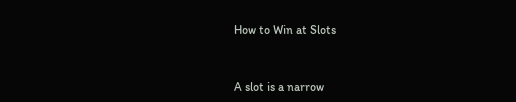How to Win at Slots


A slot is a narrow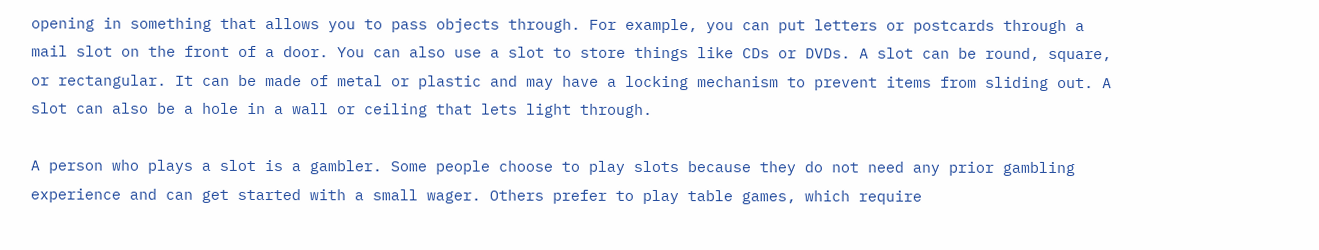opening in something that allows you to pass objects through. For example, you can put letters or postcards through a mail slot on the front of a door. You can also use a slot to store things like CDs or DVDs. A slot can be round, square, or rectangular. It can be made of metal or plastic and may have a locking mechanism to prevent items from sliding out. A slot can also be a hole in a wall or ceiling that lets light through.

A person who plays a slot is a gambler. Some people choose to play slots because they do not need any prior gambling experience and can get started with a small wager. Others prefer to play table games, which require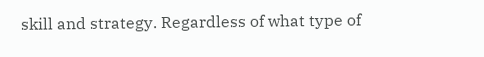skill and strategy. Regardless of what type of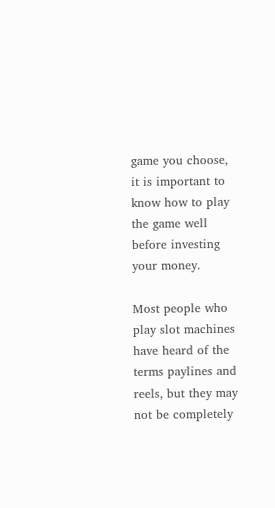game you choose, it is important to know how to play the game well before investing your money.

Most people who play slot machines have heard of the terms paylines and reels, but they may not be completely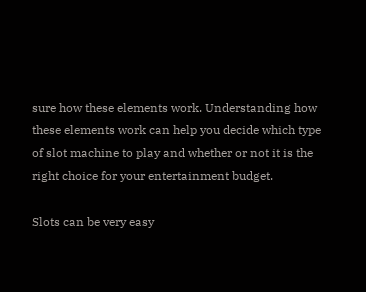sure how these elements work. Understanding how these elements work can help you decide which type of slot machine to play and whether or not it is the right choice for your entertainment budget.

Slots can be very easy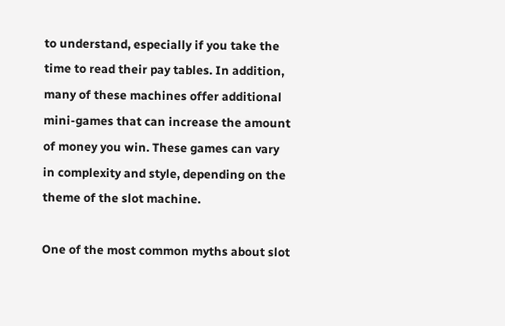to understand, especially if you take the time to read their pay tables. In addition, many of these machines offer additional mini-games that can increase the amount of money you win. These games can vary in complexity and style, depending on the theme of the slot machine.

One of the most common myths about slot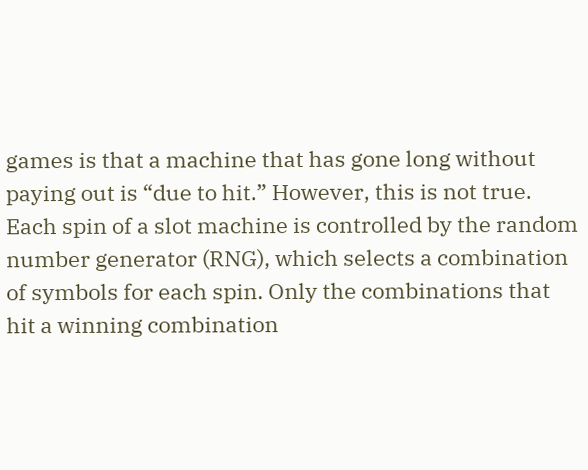games is that a machine that has gone long without paying out is “due to hit.” However, this is not true. Each spin of a slot machine is controlled by the random number generator (RNG), which selects a combination of symbols for each spin. Only the combinations that hit a winning combination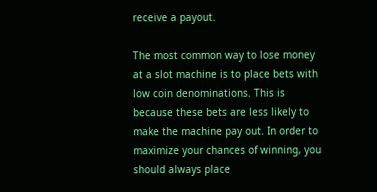receive a payout.

The most common way to lose money at a slot machine is to place bets with low coin denominations. This is because these bets are less likely to make the machine pay out. In order to maximize your chances of winning, you should always place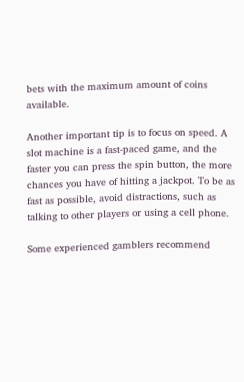bets with the maximum amount of coins available.

Another important tip is to focus on speed. A slot machine is a fast-paced game, and the faster you can press the spin button, the more chances you have of hitting a jackpot. To be as fast as possible, avoid distractions, such as talking to other players or using a cell phone.

Some experienced gamblers recommend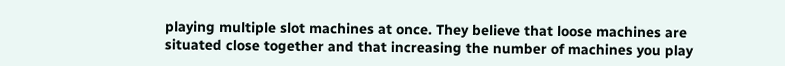playing multiple slot machines at once. They believe that loose machines are situated close together and that increasing the number of machines you play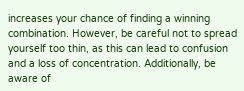increases your chance of finding a winning combination. However, be careful not to spread yourself too thin, as this can lead to confusion and a loss of concentration. Additionally, be aware of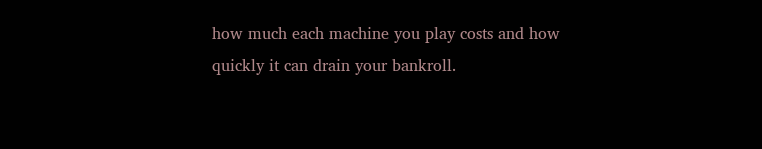how much each machine you play costs and how quickly it can drain your bankroll.